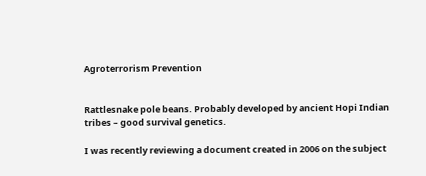Agroterrorism Prevention


Rattlesnake pole beans. Probably developed by ancient Hopi Indian tribes – good survival genetics.

I was recently reviewing a document created in 2006 on the subject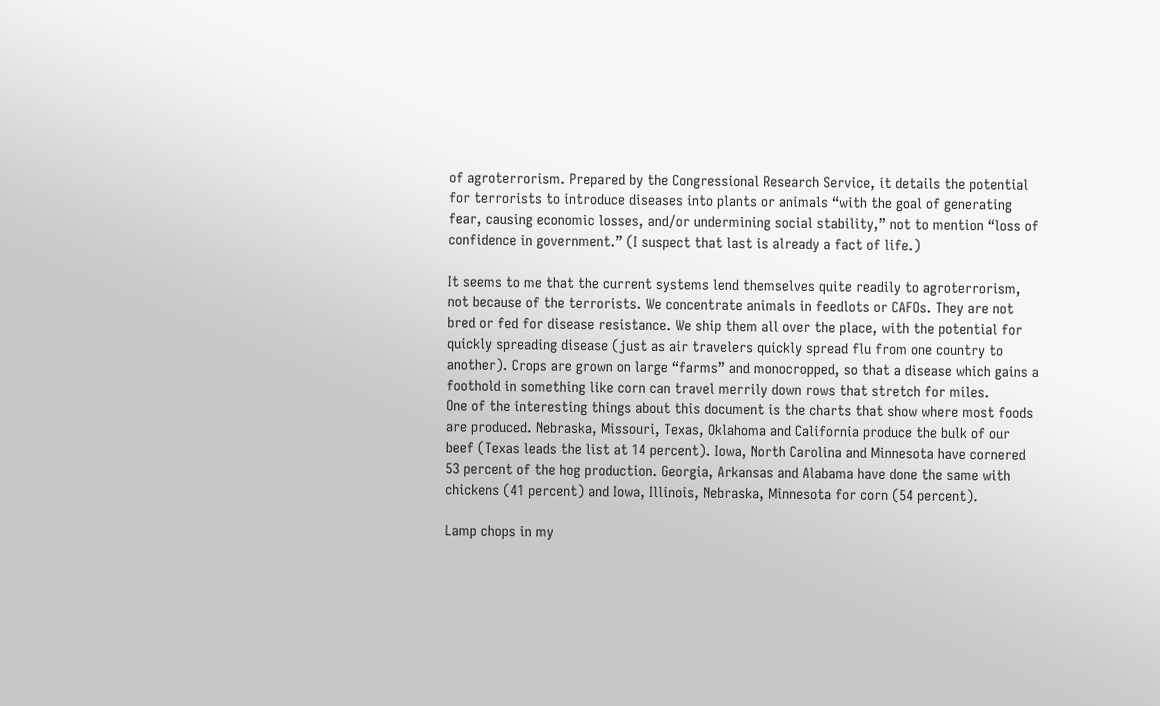of agroterrorism. Prepared by the Congressional Research Service, it details the potential for terrorists to introduce diseases into plants or animals “with the goal of generating fear, causing economic losses, and/or undermining social stability,” not to mention “loss of confidence in government.” (I suspect that last is already a fact of life.)

It seems to me that the current systems lend themselves quite readily to agroterrorism, not because of the terrorists. We concentrate animals in feedlots or CAFOs. They are not bred or fed for disease resistance. We ship them all over the place, with the potential for quickly spreading disease (just as air travelers quickly spread flu from one country to another). Crops are grown on large “farms” and monocropped, so that a disease which gains a foothold in something like corn can travel merrily down rows that stretch for miles.
One of the interesting things about this document is the charts that show where most foods are produced. Nebraska, Missouri, Texas, Oklahoma and California produce the bulk of our beef (Texas leads the list at 14 percent). Iowa, North Carolina and Minnesota have cornered 53 percent of the hog production. Georgia, Arkansas and Alabama have done the same with chickens (41 percent) and Iowa, Illinois, Nebraska, Minnesota for corn (54 percent).

Lamp chops in my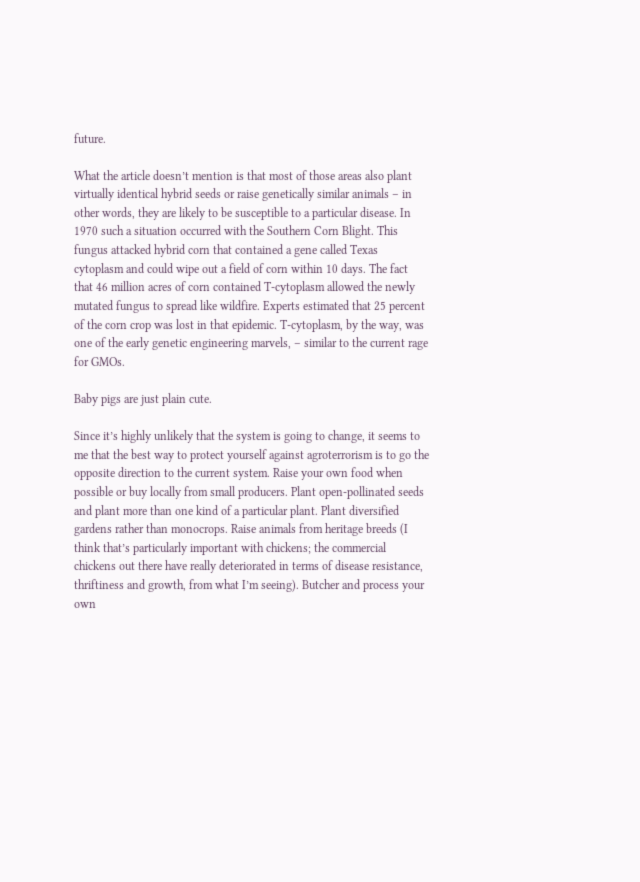future.

What the article doesn’t mention is that most of those areas also plant virtually identical hybrid seeds or raise genetically similar animals – in other words, they are likely to be susceptible to a particular disease. In 1970 such a situation occurred with the Southern Corn Blight. This fungus attacked hybrid corn that contained a gene called Texas cytoplasm and could wipe out a field of corn within 10 days. The fact that 46 million acres of corn contained T-cytoplasm allowed the newly mutated fungus to spread like wildfire. Experts estimated that 25 percent of the corn crop was lost in that epidemic. T-cytoplasm, by the way, was one of the early genetic engineering marvels, – similar to the current rage for GMOs.

Baby pigs are just plain cute.

Since it’s highly unlikely that the system is going to change, it seems to me that the best way to protect yourself against agroterrorism is to go the opposite direction to the current system. Raise your own food when possible or buy locally from small producers. Plant open-pollinated seeds and plant more than one kind of a particular plant. Plant diversified gardens rather than monocrops. Raise animals from heritage breeds (I think that’s particularly important with chickens; the commercial chickens out there have really deteriorated in terms of disease resistance, thriftiness and growth, from what I’m seeing). Butcher and process your own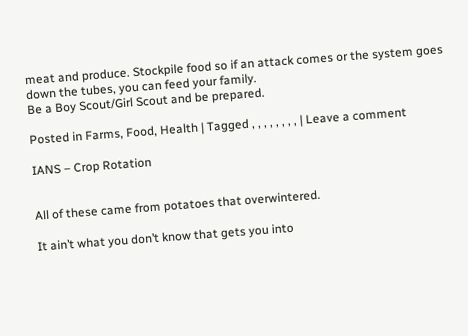meat and produce. Stockpile food so if an attack comes or the system goes down the tubes, you can feed your family.
Be a Boy Scout/Girl Scout and be prepared.

Posted in Farms, Food, Health | Tagged , , , , , , , , | Leave a comment

IANS – Crop Rotation


All of these came from potatoes that overwintered.

It ain’t what you don’t know that gets you into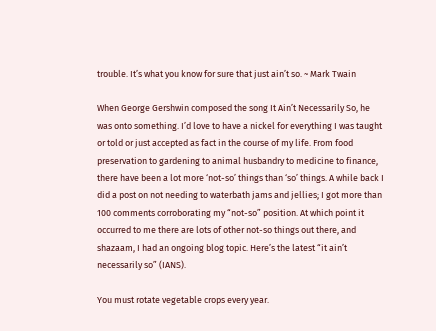trouble. It’s what you know for sure that just ain’t so. ~ Mark Twain

When George Gershwin composed the song It Ain’t Necessarily So, he was onto something. I’d love to have a nickel for everything I was taught or told or just accepted as fact in the course of my life. From food preservation to gardening to animal husbandry to medicine to finance, there have been a lot more ‘not-so’ things than ‘so’ things. A while back I did a post on not needing to waterbath jams and jellies; I got more than 100 comments corroborating my “not-so” position. At which point it occurred to me there are lots of other not-so things out there, and shazaam, I had an ongoing blog topic. Here’s the latest “it ain’t necessarily so” (IANS).

You must rotate vegetable crops every year.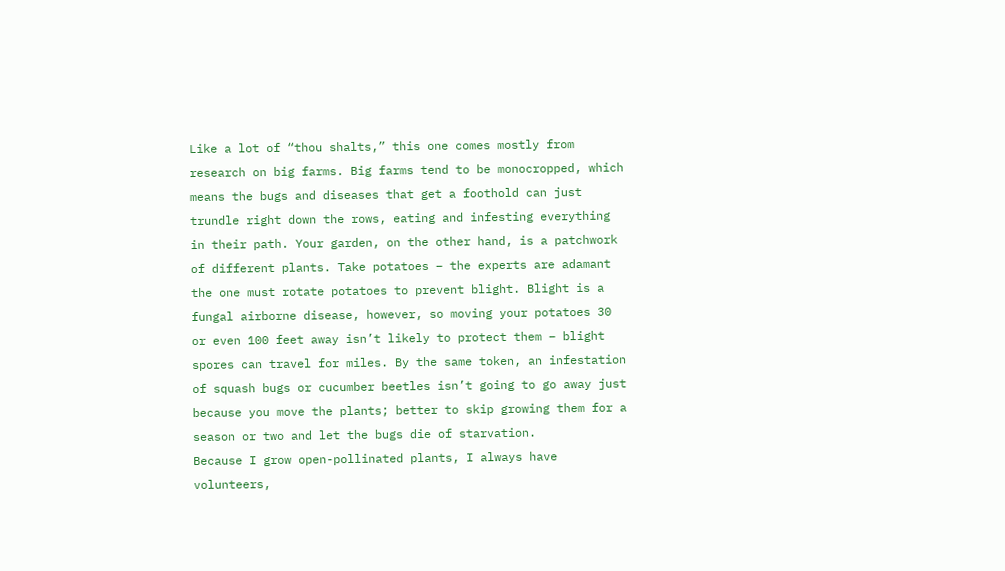Like a lot of “thou shalts,” this one comes mostly from research on big farms. Big farms tend to be monocropped, which means the bugs and diseases that get a foothold can just trundle right down the rows, eating and infesting everything in their path. Your garden, on the other hand, is a patchwork of different plants. Take potatoes – the experts are adamant the one must rotate potatoes to prevent blight. Blight is a fungal airborne disease, however, so moving your potatoes 30 or even 100 feet away isn’t likely to protect them – blight spores can travel for miles. By the same token, an infestation of squash bugs or cucumber beetles isn’t going to go away just because you move the plants; better to skip growing them for a season or two and let the bugs die of starvation.
Because I grow open-pollinated plants, I always have volunteers,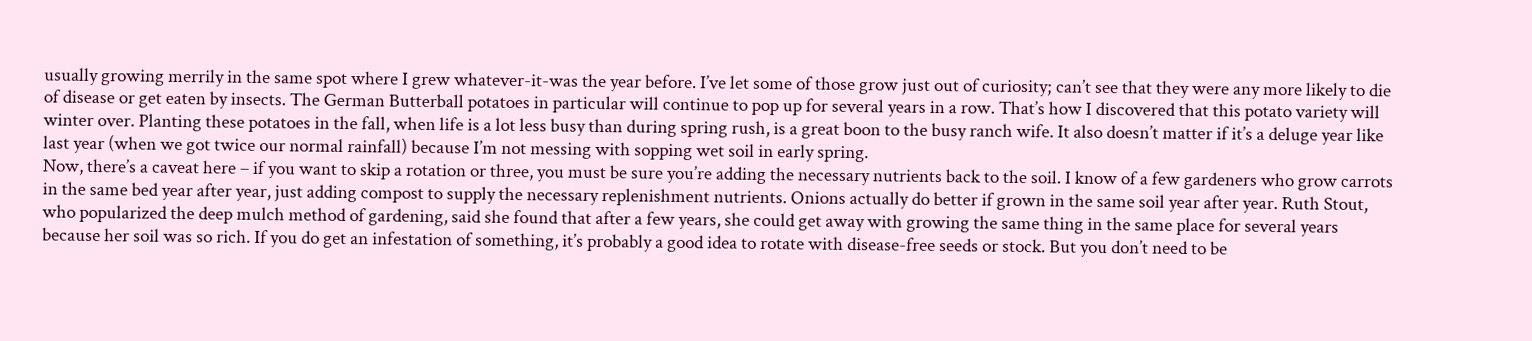usually growing merrily in the same spot where I grew whatever-it-was the year before. I’ve let some of those grow just out of curiosity; can’t see that they were any more likely to die of disease or get eaten by insects. The German Butterball potatoes in particular will continue to pop up for several years in a row. That’s how I discovered that this potato variety will winter over. Planting these potatoes in the fall, when life is a lot less busy than during spring rush, is a great boon to the busy ranch wife. It also doesn’t matter if it’s a deluge year like last year (when we got twice our normal rainfall) because I’m not messing with sopping wet soil in early spring.
Now, there’s a caveat here – if you want to skip a rotation or three, you must be sure you’re adding the necessary nutrients back to the soil. I know of a few gardeners who grow carrots in the same bed year after year, just adding compost to supply the necessary replenishment nutrients. Onions actually do better if grown in the same soil year after year. Ruth Stout, who popularized the deep mulch method of gardening, said she found that after a few years, she could get away with growing the same thing in the same place for several years because her soil was so rich. If you do get an infestation of something, it’s probably a good idea to rotate with disease-free seeds or stock. But you don’t need to be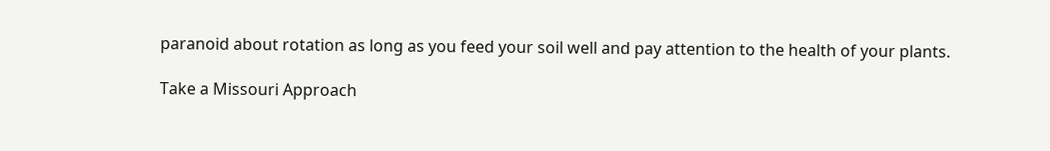paranoid about rotation as long as you feed your soil well and pay attention to the health of your plants.

Take a Missouri Approach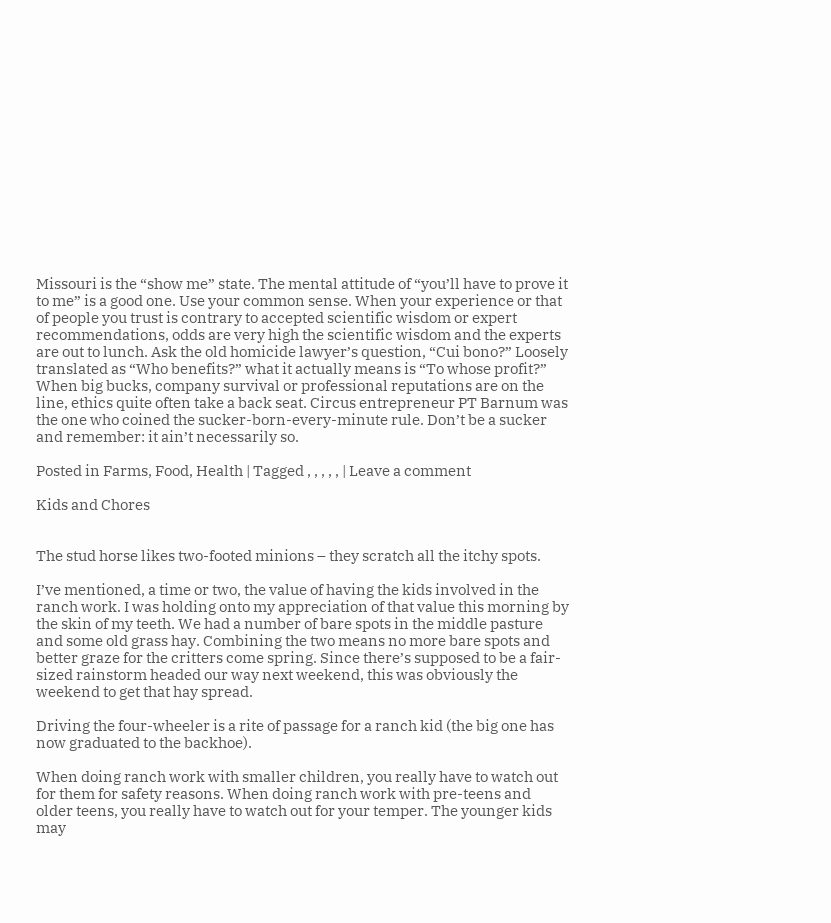Missouri is the “show me” state. The mental attitude of “you’ll have to prove it to me” is a good one. Use your common sense. When your experience or that of people you trust is contrary to accepted scientific wisdom or expert recommendations, odds are very high the scientific wisdom and the experts are out to lunch. Ask the old homicide lawyer’s question, “Cui bono?” Loosely translated as “Who benefits?” what it actually means is “To whose profit?” When big bucks, company survival or professional reputations are on the line, ethics quite often take a back seat. Circus entrepreneur PT Barnum was the one who coined the sucker-born-every-minute rule. Don’t be a sucker and remember: it ain’t necessarily so.

Posted in Farms, Food, Health | Tagged , , , , , | Leave a comment

Kids and Chores


The stud horse likes two-footed minions – they scratch all the itchy spots.

I’ve mentioned, a time or two, the value of having the kids involved in the ranch work. I was holding onto my appreciation of that value this morning by the skin of my teeth. We had a number of bare spots in the middle pasture and some old grass hay. Combining the two means no more bare spots and better graze for the critters come spring. Since there’s supposed to be a fair-sized rainstorm headed our way next weekend, this was obviously the weekend to get that hay spread.

Driving the four-wheeler is a rite of passage for a ranch kid (the big one has now graduated to the backhoe).

When doing ranch work with smaller children, you really have to watch out for them for safety reasons. When doing ranch work with pre-teens and older teens, you really have to watch out for your temper. The younger kids may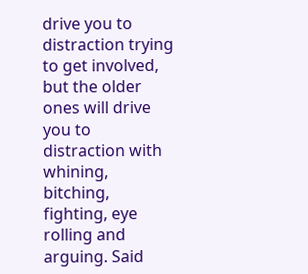drive you to distraction trying to get involved, but the older ones will drive you to distraction with whining, bitching, fighting, eye rolling and arguing. Said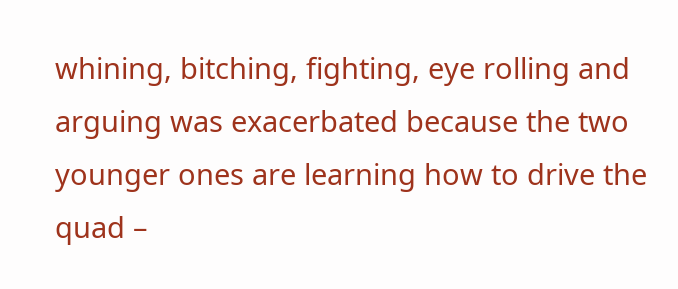whining, bitching, fighting, eye rolling and arguing was exacerbated because the two younger ones are learning how to drive the quad –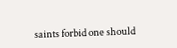saints forbid one should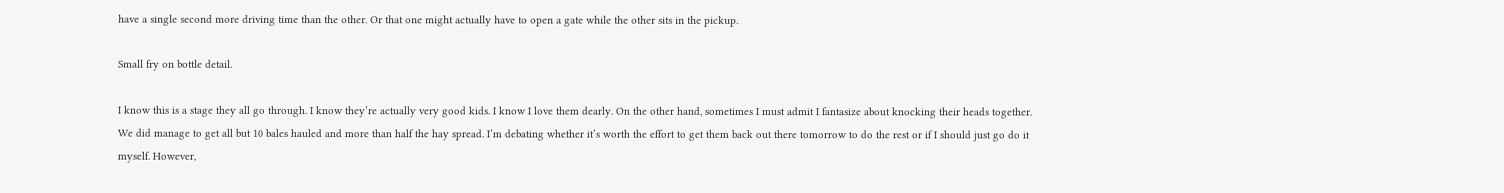have a single second more driving time than the other. Or that one might actually have to open a gate while the other sits in the pickup.

Small fry on bottle detail.

I know this is a stage they all go through. I know they’re actually very good kids. I know I love them dearly. On the other hand, sometimes I must admit I fantasize about knocking their heads together. We did manage to get all but 10 bales hauled and more than half the hay spread. I’m debating whether it’s worth the effort to get them back out there tomorrow to do the rest or if I should just go do it myself. However,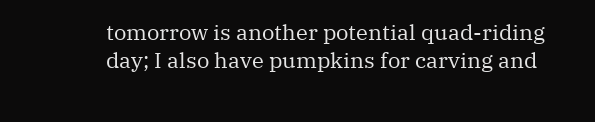tomorrow is another potential quad-riding day; I also have pumpkins for carving and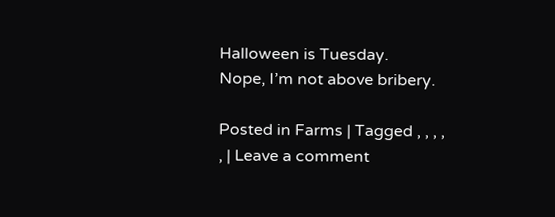Halloween is Tuesday.
Nope, I’m not above bribery.

Posted in Farms | Tagged , , , , , | Leave a comment